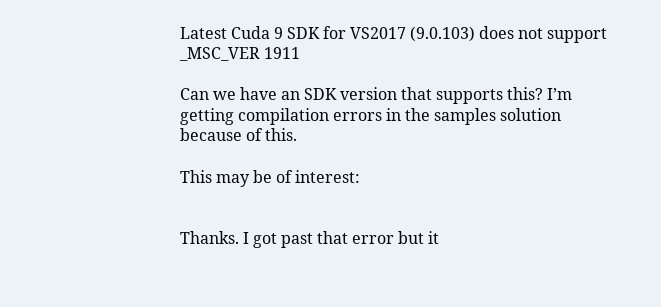Latest Cuda 9 SDK for VS2017 (9.0.103) does not support _MSC_VER 1911

Can we have an SDK version that supports this? I’m getting compilation errors in the samples solution because of this.

This may be of interest:


Thanks. I got past that error but it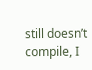still doesn’t compile, I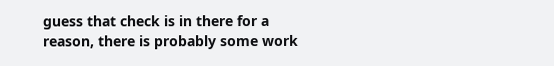guess that check is in there for a reason, there is probably some work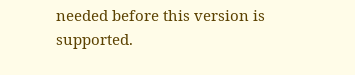needed before this version is supported.